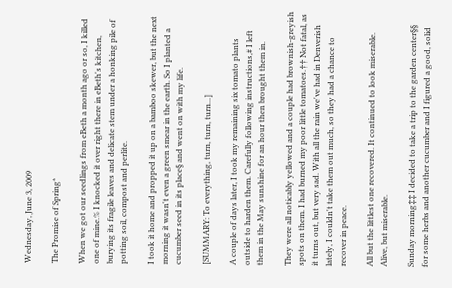Wednesday, June 3, 2009

The Promise of Spring*

When we got our seedlings from eBeth a month ago or so, I killed one of mine.% I knocked it over right there in eBeth's kitchen, burying its fragile leaves and delicate stem under a honking pile of potting soil, compost and perlite.

I took it home and propped it up on a bamboo skewer, but the next morning it wasn't even a green smear in the earth. So I planted a cucumber seed in its place§ and went on with my life.

[SUMMARY: To everything, turn, turn, turn...]

A couple of days later, I took my remaining six tomato plants outside to harden them. Carefully following instructions,# I left them in the May sunshine for an hour then brought them in.

They were all noticably yellowed and a couple had brownish-greyish spots on them. I had burned my poor little tomatoes.†† Not fatal, as it turns out, but very sad. With all the rain we've had in Denverish lately, I couldn't take them out much, so they had a chance to recover in peace.

All but the littlest one recovered. It continued to look miserable. Alive, but miserable.

Sunday morning‡‡ I decided to take a trip to the garden center§§ for some herbs and another cucumber and I figured a good, solid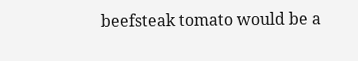beefsteak tomato would be a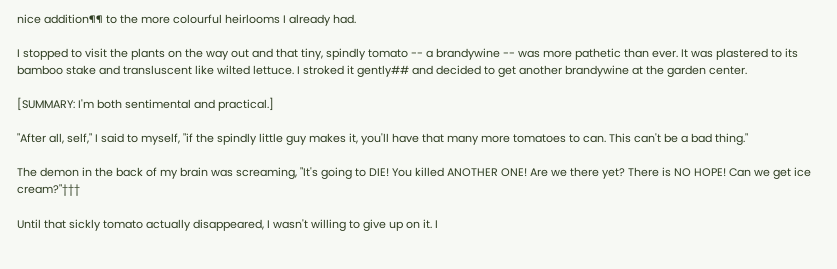nice addition¶¶ to the more colourful heirlooms I already had.

I stopped to visit the plants on the way out and that tiny, spindly tomato -- a brandywine -- was more pathetic than ever. It was plastered to its bamboo stake and transluscent like wilted lettuce. I stroked it gently## and decided to get another brandywine at the garden center.

[SUMMARY: I'm both sentimental and practical.]

"After all, self," I said to myself, "if the spindly little guy makes it, you'll have that many more tomatoes to can. This can't be a bad thing."

The demon in the back of my brain was screaming, "It's going to DIE! You killed ANOTHER ONE! Are we there yet? There is NO HOPE! Can we get ice cream?"†††

Until that sickly tomato actually disappeared, I wasn't willing to give up on it. I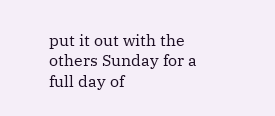put it out with the others Sunday for a full day of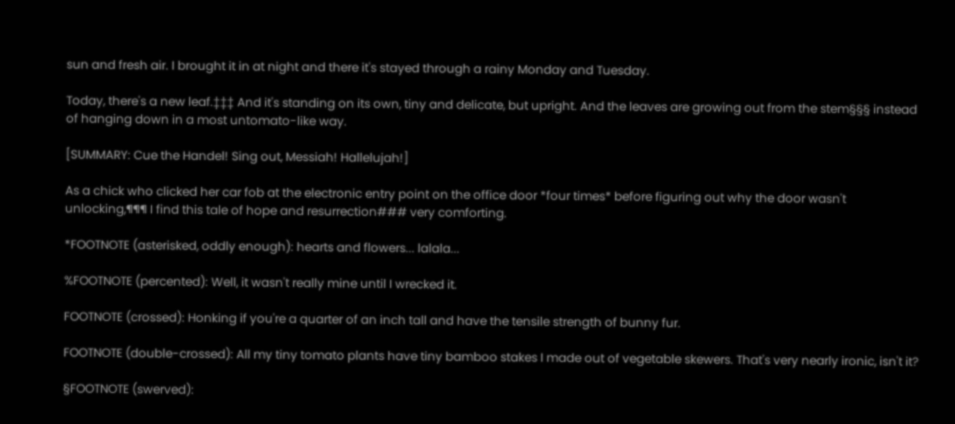sun and fresh air. I brought it in at night and there it's stayed through a rainy Monday and Tuesday.

Today, there's a new leaf.‡‡‡ And it's standing on its own, tiny and delicate, but upright. And the leaves are growing out from the stem§§§ instead of hanging down in a most untomato-like way.

[SUMMARY: Cue the Handel! Sing out, Messiah! Hallelujah!]

As a chick who clicked her car fob at the electronic entry point on the office door *four times* before figuring out why the door wasn't unlocking,¶¶¶ I find this tale of hope and resurrection### very comforting.

*FOOTNOTE (asterisked, oddly enough): hearts and flowers... lalala...

%FOOTNOTE (percented): Well, it wasn't really mine until I wrecked it.

FOOTNOTE (crossed): Honking if you're a quarter of an inch tall and have the tensile strength of bunny fur.

FOOTNOTE (double-crossed): All my tiny tomato plants have tiny bamboo stakes I made out of vegetable skewers. That's very nearly ironic, isn't it?

§FOOTNOTE (swerved):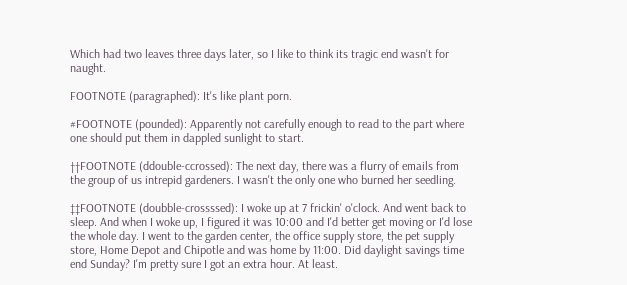Which had two leaves three days later, so I like to think its tragic end wasn't for naught.

FOOTNOTE (paragraphed): It's like plant porn.

#FOOTNOTE (pounded): Apparently not carefully enough to read to the part where one should put them in dappled sunlight to start.

††FOOTNOTE (ddouble-ccrossed): The next day, there was a flurry of emails from the group of us intrepid gardeners. I wasn't the only one who burned her seedling.

‡‡FOOTNOTE (doubble-crossssed): I woke up at 7 frickin' o'clock. And went back to sleep. And when I woke up, I figured it was 10:00 and I'd better get moving or I'd lose the whole day. I went to the garden center, the office supply store, the pet supply store, Home Depot and Chipotle and was home by 11:00. Did daylight savings time end Sunday? I'm pretty sure I got an extra hour. At least.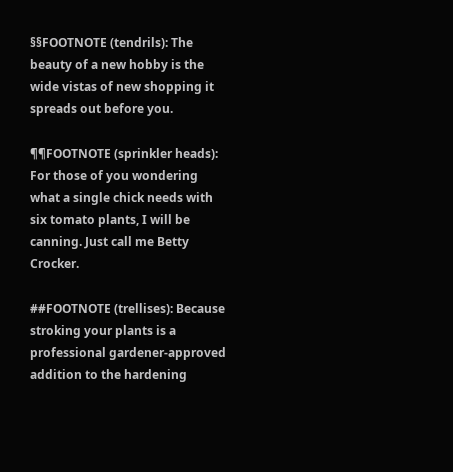§§FOOTNOTE (tendrils): The beauty of a new hobby is the wide vistas of new shopping it spreads out before you.

¶¶FOOTNOTE (sprinkler heads): For those of you wondering what a single chick needs with six tomato plants, I will be canning. Just call me Betty Crocker.

##FOOTNOTE (trellises): Because stroking your plants is a professional gardener-approved addition to the hardening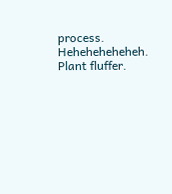process. Heheheheheheh. Plant fluffer.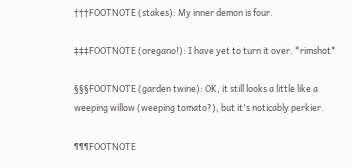†††FOOTNOTE (stakes): My inner demon is four.

‡‡‡FOOTNOTE (oregano!): I have yet to turn it over. *rimshot*

§§§FOOTNOTE (garden twine): OK, it still looks a little like a weeping willow (weeping tomato?), but it's noticably perkier.

¶¶¶FOOTNOTE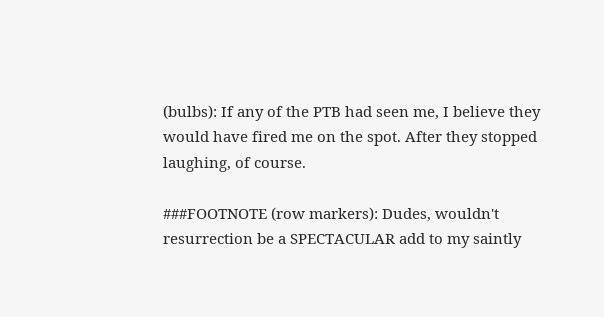(bulbs): If any of the PTB had seen me, I believe they would have fired me on the spot. After they stopped laughing, of course.

###FOOTNOTE (row markers): Dudes, wouldn't resurrection be a SPECTACULAR add to my saintly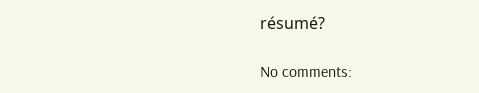résumé?

No comments: